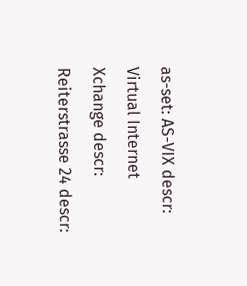as-set: AS-VIX descr: Virtual Internet Xchange descr: Reiterstrasse 24 descr: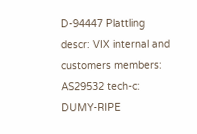D-94447 Plattling descr: VIX internal and customers members: AS29532 tech-c: DUMY-RIPE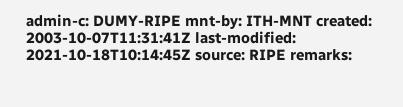admin-c: DUMY-RIPE mnt-by: ITH-MNT created: 2003-10-07T11:31:41Z last-modified: 2021-10-18T10:14:45Z source: RIPE remarks: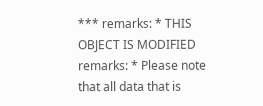*** remarks: * THIS OBJECT IS MODIFIED remarks: * Please note that all data that is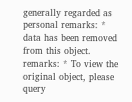generally regarded as personal remarks: * data has been removed from this object. remarks: * To view the original object, please query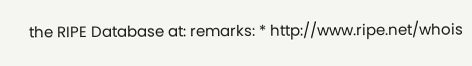the RIPE Database at: remarks: * http://www.ripe.net/whois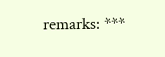remarks: ***